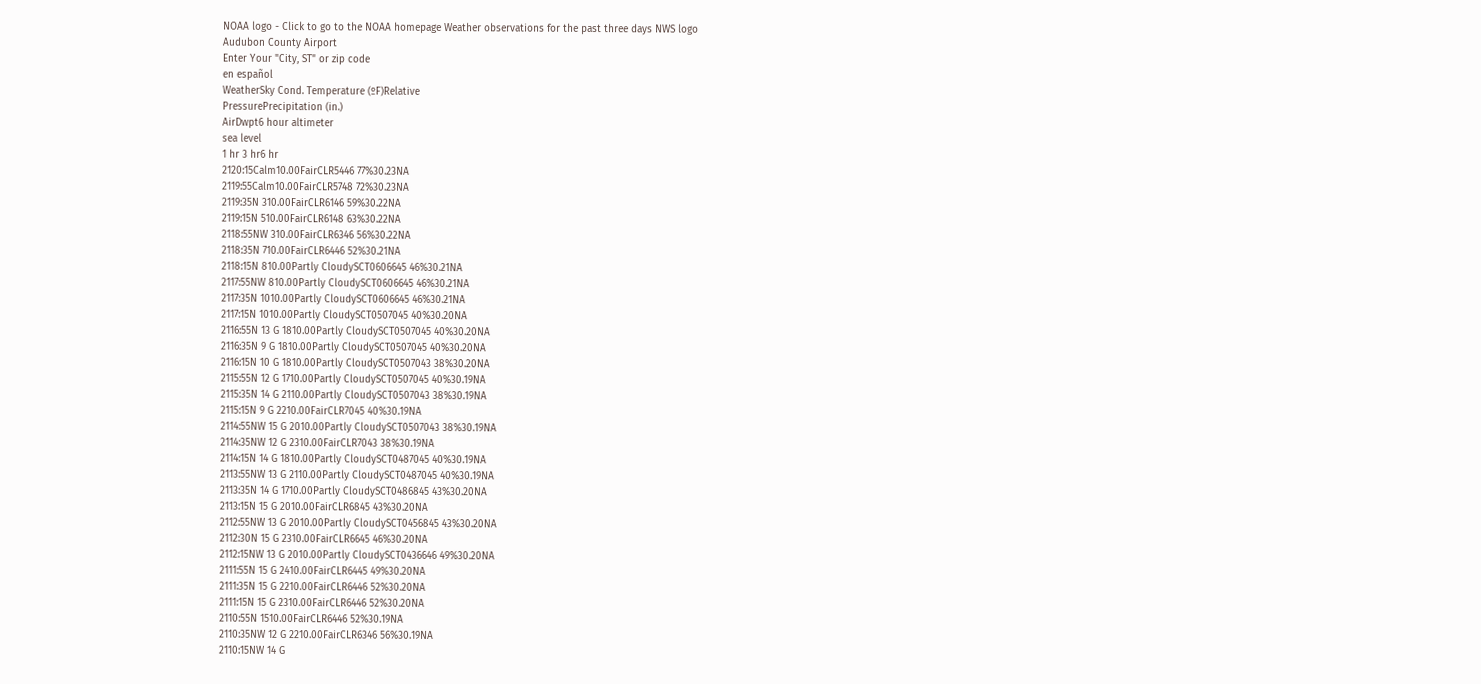NOAA logo - Click to go to the NOAA homepage Weather observations for the past three days NWS logo
Audubon County Airport
Enter Your "City, ST" or zip code
en español
WeatherSky Cond. Temperature (ºF)Relative
PressurePrecipitation (in.)
AirDwpt6 hour altimeter
sea level
1 hr 3 hr6 hr
2120:15Calm10.00FairCLR5446 77%30.23NA
2119:55Calm10.00FairCLR5748 72%30.23NA
2119:35N 310.00FairCLR6146 59%30.22NA
2119:15N 510.00FairCLR6148 63%30.22NA
2118:55NW 310.00FairCLR6346 56%30.22NA
2118:35N 710.00FairCLR6446 52%30.21NA
2118:15N 810.00Partly CloudySCT0606645 46%30.21NA
2117:55NW 810.00Partly CloudySCT0606645 46%30.21NA
2117:35N 1010.00Partly CloudySCT0606645 46%30.21NA
2117:15N 1010.00Partly CloudySCT0507045 40%30.20NA
2116:55N 13 G 1810.00Partly CloudySCT0507045 40%30.20NA
2116:35N 9 G 1810.00Partly CloudySCT0507045 40%30.20NA
2116:15N 10 G 1810.00Partly CloudySCT0507043 38%30.20NA
2115:55N 12 G 1710.00Partly CloudySCT0507045 40%30.19NA
2115:35N 14 G 2110.00Partly CloudySCT0507043 38%30.19NA
2115:15N 9 G 2210.00FairCLR7045 40%30.19NA
2114:55NW 15 G 2010.00Partly CloudySCT0507043 38%30.19NA
2114:35NW 12 G 2310.00FairCLR7043 38%30.19NA
2114:15N 14 G 1810.00Partly CloudySCT0487045 40%30.19NA
2113:55NW 13 G 2110.00Partly CloudySCT0487045 40%30.19NA
2113:35N 14 G 1710.00Partly CloudySCT0486845 43%30.20NA
2113:15N 15 G 2010.00FairCLR6845 43%30.20NA
2112:55NW 13 G 2010.00Partly CloudySCT0456845 43%30.20NA
2112:30N 15 G 2310.00FairCLR6645 46%30.20NA
2112:15NW 13 G 2010.00Partly CloudySCT0436646 49%30.20NA
2111:55N 15 G 2410.00FairCLR6445 49%30.20NA
2111:35N 15 G 2210.00FairCLR6446 52%30.20NA
2111:15N 15 G 2310.00FairCLR6446 52%30.20NA
2110:55N 1510.00FairCLR6446 52%30.19NA
2110:35NW 12 G 2210.00FairCLR6346 56%30.19NA
2110:15NW 14 G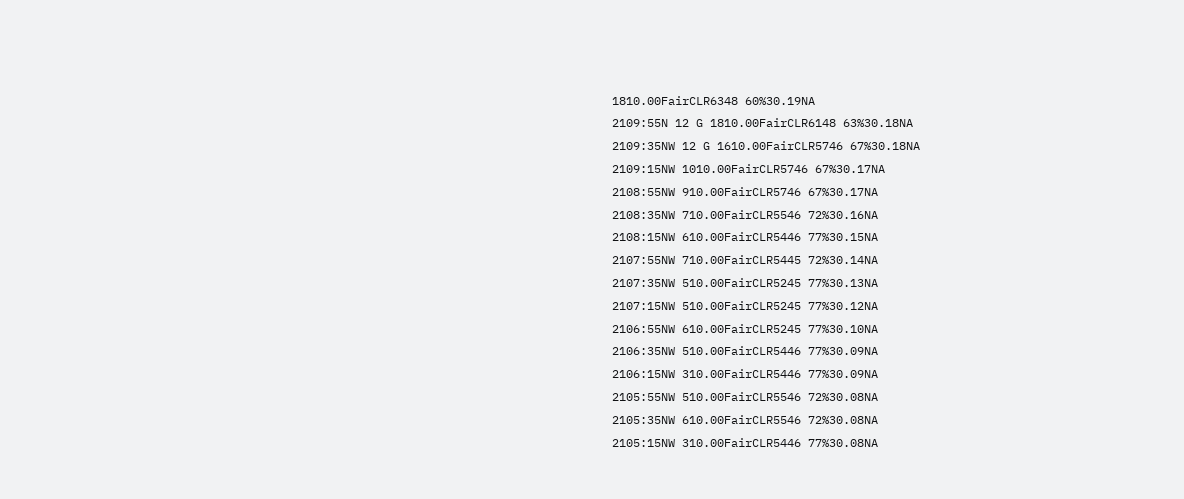1810.00FairCLR6348 60%30.19NA
2109:55N 12 G 1810.00FairCLR6148 63%30.18NA
2109:35NW 12 G 1610.00FairCLR5746 67%30.18NA
2109:15NW 1010.00FairCLR5746 67%30.17NA
2108:55NW 910.00FairCLR5746 67%30.17NA
2108:35NW 710.00FairCLR5546 72%30.16NA
2108:15NW 610.00FairCLR5446 77%30.15NA
2107:55NW 710.00FairCLR5445 72%30.14NA
2107:35NW 510.00FairCLR5245 77%30.13NA
2107:15NW 510.00FairCLR5245 77%30.12NA
2106:55NW 610.00FairCLR5245 77%30.10NA
2106:35NW 510.00FairCLR5446 77%30.09NA
2106:15NW 310.00FairCLR5446 77%30.09NA
2105:55NW 510.00FairCLR5546 72%30.08NA
2105:35NW 610.00FairCLR5546 72%30.08NA
2105:15NW 310.00FairCLR5446 77%30.08NA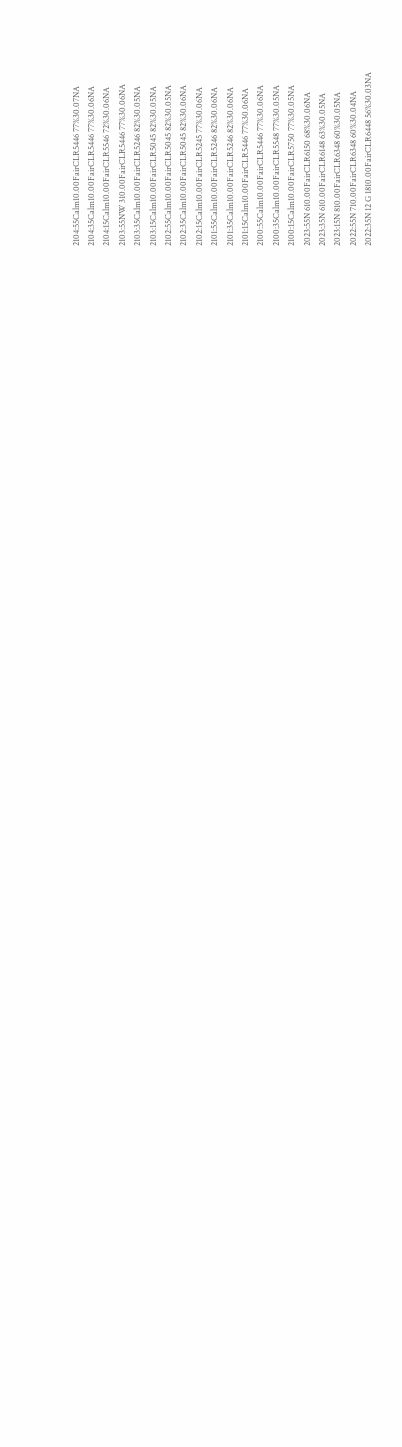2104:55Calm10.00FairCLR5446 77%30.07NA
2104:35Calm10.00FairCLR5446 77%30.06NA
2104:15Calm10.00FairCLR5546 72%30.06NA
2103:55NW 310.00FairCLR5446 77%30.06NA
2103:35Calm10.00FairCLR5246 82%30.05NA
2103:15Calm10.00FairCLR5045 82%30.05NA
2102:55Calm10.00FairCLR5045 82%30.05NA
2102:35Calm10.00FairCLR5045 82%30.06NA
2102:15Calm10.00FairCLR5245 77%30.06NA
2101:55Calm10.00FairCLR5246 82%30.06NA
2101:35Calm10.00FairCLR5246 82%30.06NA
2101:15Calm10.00FairCLR5446 77%30.06NA
2100:55Calm10.00FairCLR5446 77%30.06NA
2100:35Calm10.00FairCLR5548 77%30.05NA
2100:15Calm10.00FairCLR5750 77%30.05NA
2023:55N 610.00FairCLR6150 68%30.06NA
2023:35N 610.00FairCLR6148 63%30.05NA
2023:15N 810.00FairCLR6348 60%30.05NA
2022:55N 710.00FairCLR6348 60%30.04NA
2022:35N 12 G 1810.00FairCLR6448 56%30.03NA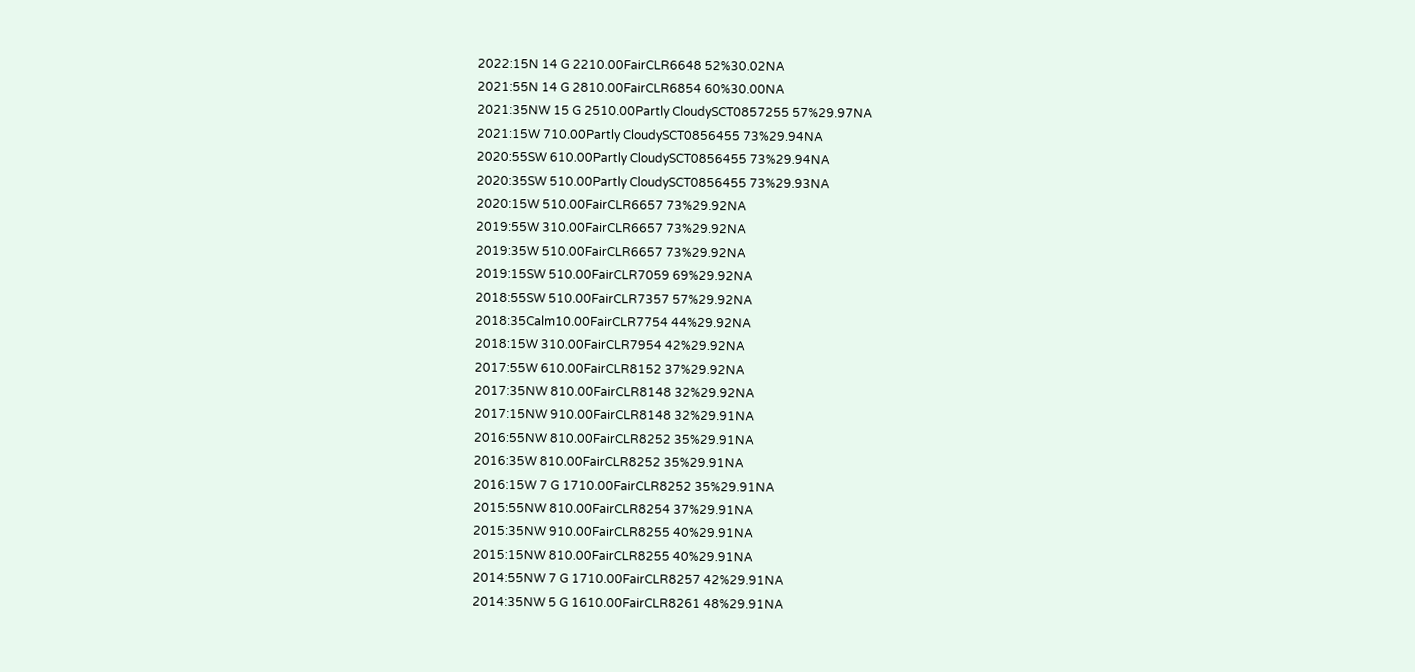2022:15N 14 G 2210.00FairCLR6648 52%30.02NA
2021:55N 14 G 2810.00FairCLR6854 60%30.00NA
2021:35NW 15 G 2510.00Partly CloudySCT0857255 57%29.97NA
2021:15W 710.00Partly CloudySCT0856455 73%29.94NA
2020:55SW 610.00Partly CloudySCT0856455 73%29.94NA
2020:35SW 510.00Partly CloudySCT0856455 73%29.93NA
2020:15W 510.00FairCLR6657 73%29.92NA
2019:55W 310.00FairCLR6657 73%29.92NA
2019:35W 510.00FairCLR6657 73%29.92NA
2019:15SW 510.00FairCLR7059 69%29.92NA
2018:55SW 510.00FairCLR7357 57%29.92NA
2018:35Calm10.00FairCLR7754 44%29.92NA
2018:15W 310.00FairCLR7954 42%29.92NA
2017:55W 610.00FairCLR8152 37%29.92NA
2017:35NW 810.00FairCLR8148 32%29.92NA
2017:15NW 910.00FairCLR8148 32%29.91NA
2016:55NW 810.00FairCLR8252 35%29.91NA
2016:35W 810.00FairCLR8252 35%29.91NA
2016:15W 7 G 1710.00FairCLR8252 35%29.91NA
2015:55NW 810.00FairCLR8254 37%29.91NA
2015:35NW 910.00FairCLR8255 40%29.91NA
2015:15NW 810.00FairCLR8255 40%29.91NA
2014:55NW 7 G 1710.00FairCLR8257 42%29.91NA
2014:35NW 5 G 1610.00FairCLR8261 48%29.91NA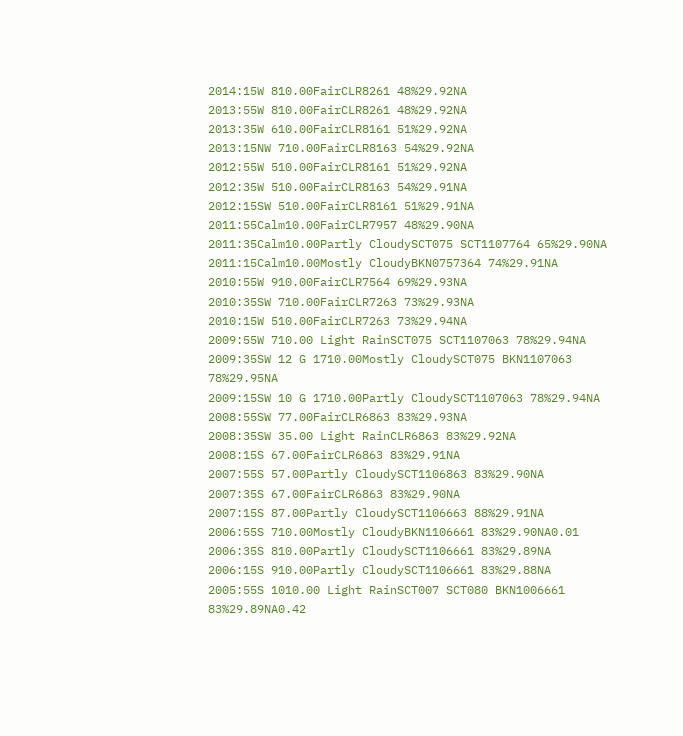2014:15W 810.00FairCLR8261 48%29.92NA
2013:55W 810.00FairCLR8261 48%29.92NA
2013:35W 610.00FairCLR8161 51%29.92NA
2013:15NW 710.00FairCLR8163 54%29.92NA
2012:55W 510.00FairCLR8161 51%29.92NA
2012:35W 510.00FairCLR8163 54%29.91NA
2012:15SW 510.00FairCLR8161 51%29.91NA
2011:55Calm10.00FairCLR7957 48%29.90NA
2011:35Calm10.00Partly CloudySCT075 SCT1107764 65%29.90NA
2011:15Calm10.00Mostly CloudyBKN0757364 74%29.91NA
2010:55W 910.00FairCLR7564 69%29.93NA
2010:35SW 710.00FairCLR7263 73%29.93NA
2010:15W 510.00FairCLR7263 73%29.94NA
2009:55W 710.00 Light RainSCT075 SCT1107063 78%29.94NA
2009:35SW 12 G 1710.00Mostly CloudySCT075 BKN1107063 78%29.95NA
2009:15SW 10 G 1710.00Partly CloudySCT1107063 78%29.94NA
2008:55SW 77.00FairCLR6863 83%29.93NA
2008:35SW 35.00 Light RainCLR6863 83%29.92NA
2008:15S 67.00FairCLR6863 83%29.91NA
2007:55S 57.00Partly CloudySCT1106863 83%29.90NA
2007:35S 67.00FairCLR6863 83%29.90NA
2007:15S 87.00Partly CloudySCT1106663 88%29.91NA
2006:55S 710.00Mostly CloudyBKN1106661 83%29.90NA0.01
2006:35S 810.00Partly CloudySCT1106661 83%29.89NA
2006:15S 910.00Partly CloudySCT1106661 83%29.88NA
2005:55S 1010.00 Light RainSCT007 SCT080 BKN1006661 83%29.89NA0.42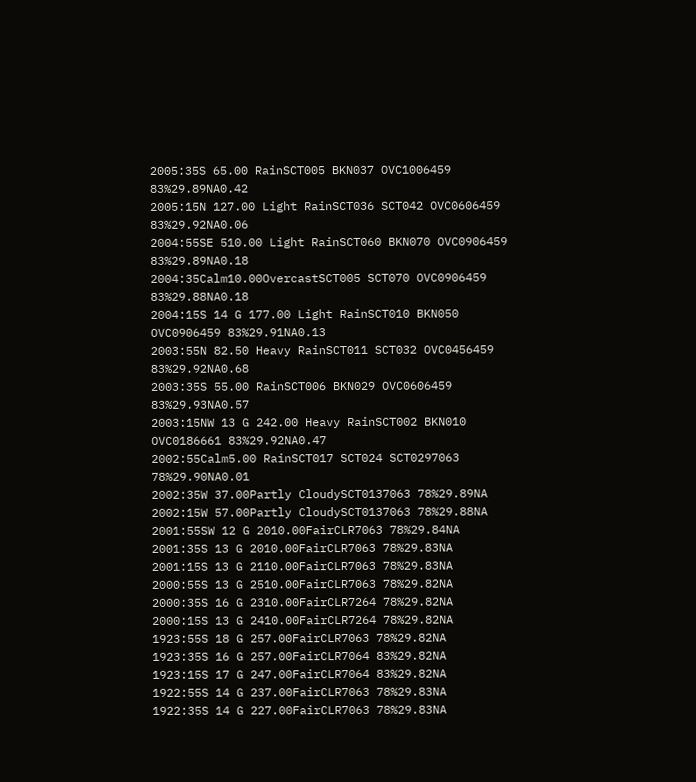2005:35S 65.00 RainSCT005 BKN037 OVC1006459 83%29.89NA0.42
2005:15N 127.00 Light RainSCT036 SCT042 OVC0606459 83%29.92NA0.06
2004:55SE 510.00 Light RainSCT060 BKN070 OVC0906459 83%29.89NA0.18
2004:35Calm10.00OvercastSCT005 SCT070 OVC0906459 83%29.88NA0.18
2004:15S 14 G 177.00 Light RainSCT010 BKN050 OVC0906459 83%29.91NA0.13
2003:55N 82.50 Heavy RainSCT011 SCT032 OVC0456459 83%29.92NA0.68
2003:35S 55.00 RainSCT006 BKN029 OVC0606459 83%29.93NA0.57
2003:15NW 13 G 242.00 Heavy RainSCT002 BKN010 OVC0186661 83%29.92NA0.47
2002:55Calm5.00 RainSCT017 SCT024 SCT0297063 78%29.90NA0.01
2002:35W 37.00Partly CloudySCT0137063 78%29.89NA
2002:15W 57.00Partly CloudySCT0137063 78%29.88NA
2001:55SW 12 G 2010.00FairCLR7063 78%29.84NA
2001:35S 13 G 2010.00FairCLR7063 78%29.83NA
2001:15S 13 G 2110.00FairCLR7063 78%29.83NA
2000:55S 13 G 2510.00FairCLR7063 78%29.82NA
2000:35S 16 G 2310.00FairCLR7264 78%29.82NA
2000:15S 13 G 2410.00FairCLR7264 78%29.82NA
1923:55S 18 G 257.00FairCLR7063 78%29.82NA
1923:35S 16 G 257.00FairCLR7064 83%29.82NA
1923:15S 17 G 247.00FairCLR7064 83%29.82NA
1922:55S 14 G 237.00FairCLR7063 78%29.83NA
1922:35S 14 G 227.00FairCLR7063 78%29.83NA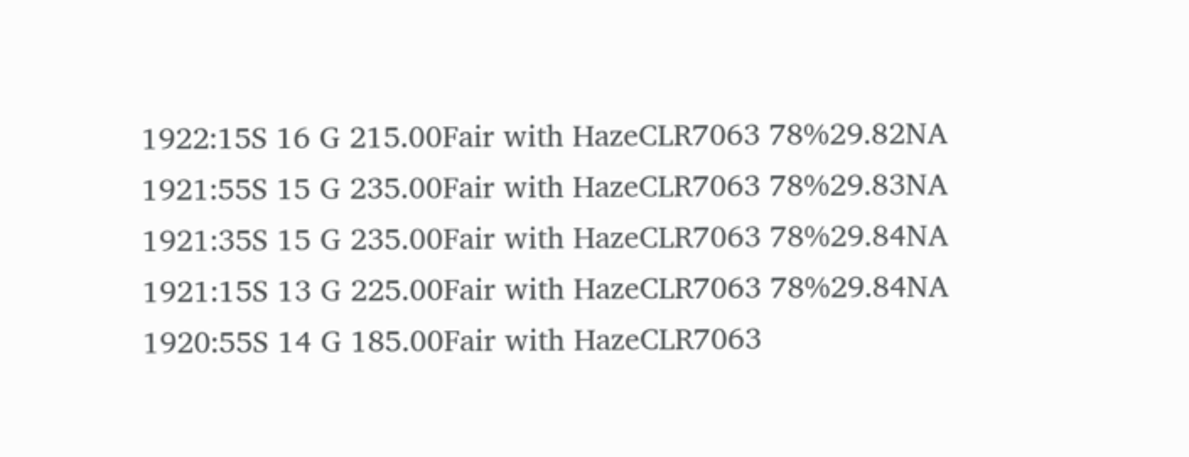1922:15S 16 G 215.00Fair with HazeCLR7063 78%29.82NA
1921:55S 15 G 235.00Fair with HazeCLR7063 78%29.83NA
1921:35S 15 G 235.00Fair with HazeCLR7063 78%29.84NA
1921:15S 13 G 225.00Fair with HazeCLR7063 78%29.84NA
1920:55S 14 G 185.00Fair with HazeCLR7063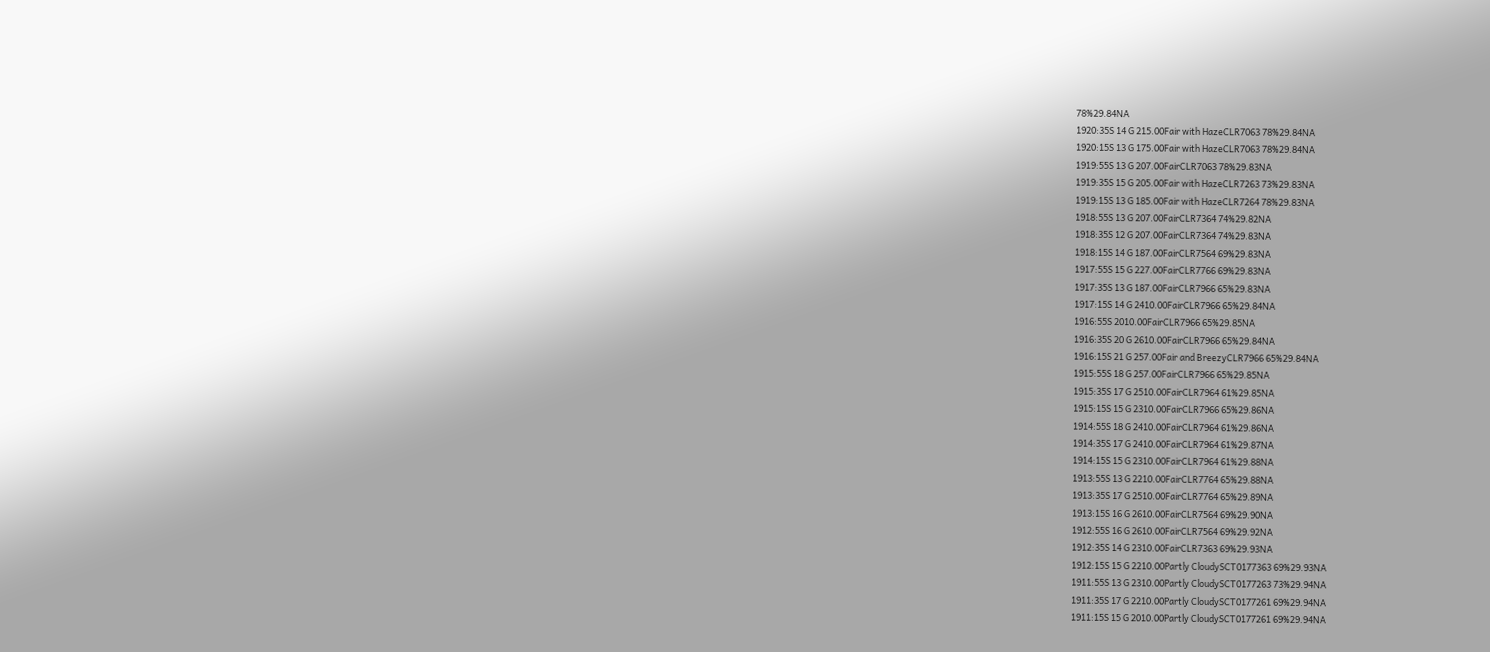78%29.84NA
1920:35S 14 G 215.00Fair with HazeCLR7063 78%29.84NA
1920:15S 13 G 175.00Fair with HazeCLR7063 78%29.84NA
1919:55S 13 G 207.00FairCLR7063 78%29.83NA
1919:35S 15 G 205.00Fair with HazeCLR7263 73%29.83NA
1919:15S 13 G 185.00Fair with HazeCLR7264 78%29.83NA
1918:55S 13 G 207.00FairCLR7364 74%29.82NA
1918:35S 12 G 207.00FairCLR7364 74%29.83NA
1918:15S 14 G 187.00FairCLR7564 69%29.83NA
1917:55S 15 G 227.00FairCLR7766 69%29.83NA
1917:35S 13 G 187.00FairCLR7966 65%29.83NA
1917:15S 14 G 2410.00FairCLR7966 65%29.84NA
1916:55S 2010.00FairCLR7966 65%29.85NA
1916:35S 20 G 2610.00FairCLR7966 65%29.84NA
1916:15S 21 G 257.00Fair and BreezyCLR7966 65%29.84NA
1915:55S 18 G 257.00FairCLR7966 65%29.85NA
1915:35S 17 G 2510.00FairCLR7964 61%29.85NA
1915:15S 15 G 2310.00FairCLR7966 65%29.86NA
1914:55S 18 G 2410.00FairCLR7964 61%29.86NA
1914:35S 17 G 2410.00FairCLR7964 61%29.87NA
1914:15S 15 G 2310.00FairCLR7964 61%29.88NA
1913:55S 13 G 2210.00FairCLR7764 65%29.88NA
1913:35S 17 G 2510.00FairCLR7764 65%29.89NA
1913:15S 16 G 2610.00FairCLR7564 69%29.90NA
1912:55S 16 G 2610.00FairCLR7564 69%29.92NA
1912:35S 14 G 2310.00FairCLR7363 69%29.93NA
1912:15S 15 G 2210.00Partly CloudySCT0177363 69%29.93NA
1911:55S 13 G 2310.00Partly CloudySCT0177263 73%29.94NA
1911:35S 17 G 2210.00Partly CloudySCT0177261 69%29.94NA
1911:15S 15 G 2010.00Partly CloudySCT0177261 69%29.94NA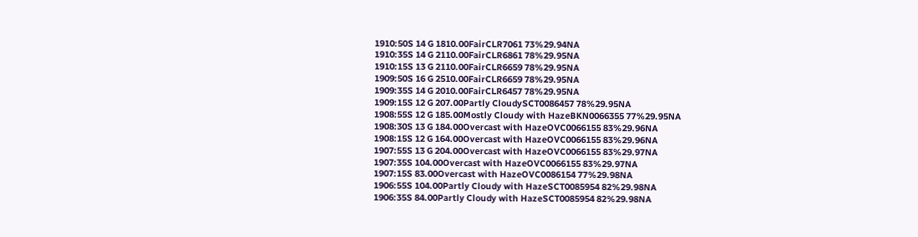1910:50S 14 G 1810.00FairCLR7061 73%29.94NA
1910:35S 14 G 2110.00FairCLR6861 78%29.95NA
1910:15S 13 G 2110.00FairCLR6659 78%29.95NA
1909:50S 16 G 2510.00FairCLR6659 78%29.95NA
1909:35S 14 G 2010.00FairCLR6457 78%29.95NA
1909:15S 12 G 207.00Partly CloudySCT0086457 78%29.95NA
1908:55S 12 G 185.00Mostly Cloudy with HazeBKN0066355 77%29.95NA
1908:30S 13 G 184.00Overcast with HazeOVC0066155 83%29.96NA
1908:15S 12 G 164.00Overcast with HazeOVC0066155 83%29.96NA
1907:55S 13 G 204.00Overcast with HazeOVC0066155 83%29.97NA
1907:35S 104.00Overcast with HazeOVC0066155 83%29.97NA
1907:15S 83.00Overcast with HazeOVC0086154 77%29.98NA
1906:55S 104.00Partly Cloudy with HazeSCT0085954 82%29.98NA
1906:35S 84.00Partly Cloudy with HazeSCT0085954 82%29.98NA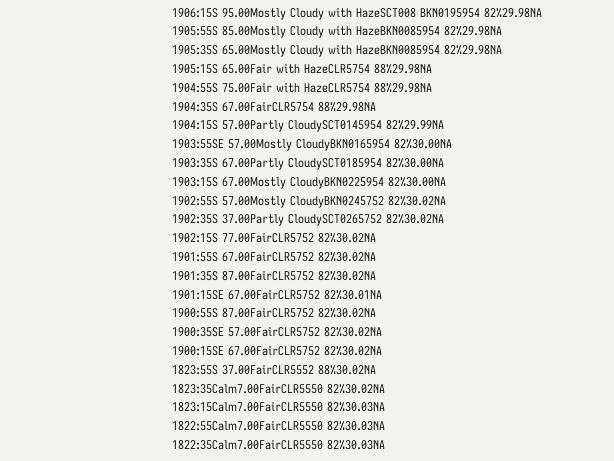1906:15S 95.00Mostly Cloudy with HazeSCT008 BKN0195954 82%29.98NA
1905:55S 85.00Mostly Cloudy with HazeBKN0085954 82%29.98NA
1905:35S 65.00Mostly Cloudy with HazeBKN0085954 82%29.98NA
1905:15S 65.00Fair with HazeCLR5754 88%29.98NA
1904:55S 75.00Fair with HazeCLR5754 88%29.98NA
1904:35S 67.00FairCLR5754 88%29.98NA
1904:15S 57.00Partly CloudySCT0145954 82%29.99NA
1903:55SE 57.00Mostly CloudyBKN0165954 82%30.00NA
1903:35S 67.00Partly CloudySCT0185954 82%30.00NA
1903:15S 67.00Mostly CloudyBKN0225954 82%30.00NA
1902:55S 57.00Mostly CloudyBKN0245752 82%30.02NA
1902:35S 37.00Partly CloudySCT0265752 82%30.02NA
1902:15S 77.00FairCLR5752 82%30.02NA
1901:55S 67.00FairCLR5752 82%30.02NA
1901:35S 87.00FairCLR5752 82%30.02NA
1901:15SE 67.00FairCLR5752 82%30.01NA
1900:55S 87.00FairCLR5752 82%30.02NA
1900:35SE 57.00FairCLR5752 82%30.02NA
1900:15SE 67.00FairCLR5752 82%30.02NA
1823:55S 37.00FairCLR5552 88%30.02NA
1823:35Calm7.00FairCLR5550 82%30.02NA
1823:15Calm7.00FairCLR5550 82%30.03NA
1822:55Calm7.00FairCLR5550 82%30.03NA
1822:35Calm7.00FairCLR5550 82%30.03NA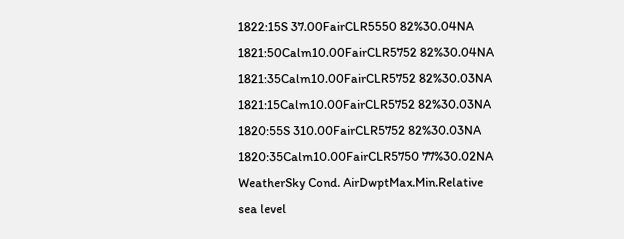1822:15S 37.00FairCLR5550 82%30.04NA
1821:50Calm10.00FairCLR5752 82%30.04NA
1821:35Calm10.00FairCLR5752 82%30.03NA
1821:15Calm10.00FairCLR5752 82%30.03NA
1820:55S 310.00FairCLR5752 82%30.03NA
1820:35Calm10.00FairCLR5750 77%30.02NA
WeatherSky Cond. AirDwptMax.Min.Relative
sea level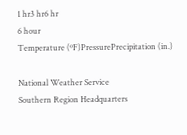1 hr3 hr6 hr
6 hour
Temperature (ºF)PressurePrecipitation (in.)

National Weather Service
Southern Region Headquarters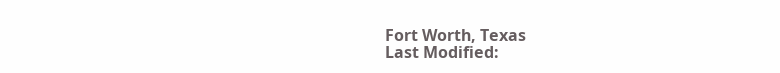Fort Worth, Texas
Last Modified: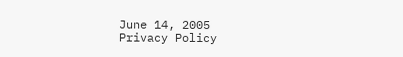June 14, 2005
Privacy Policy